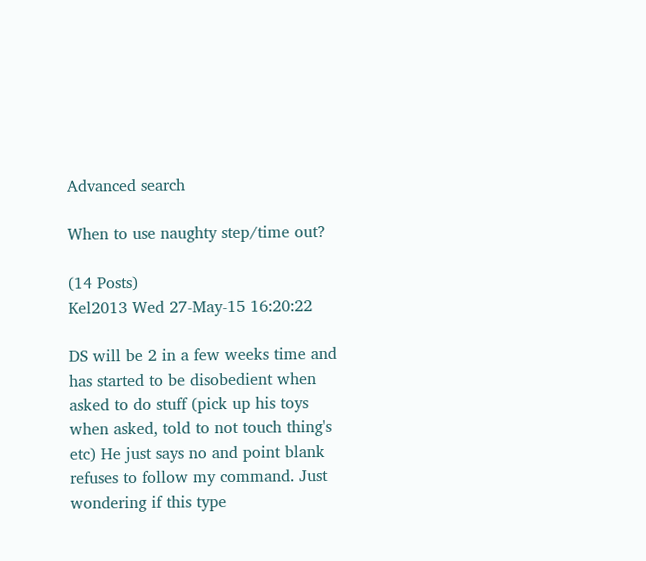Advanced search

When to use naughty step/time out?

(14 Posts)
Kel2013 Wed 27-May-15 16:20:22

DS will be 2 in a few weeks time and has started to be disobedient when asked to do stuff (pick up his toys when asked, told to not touch thing's etc) He just says no and point blank refuses to follow my command. Just wondering if this type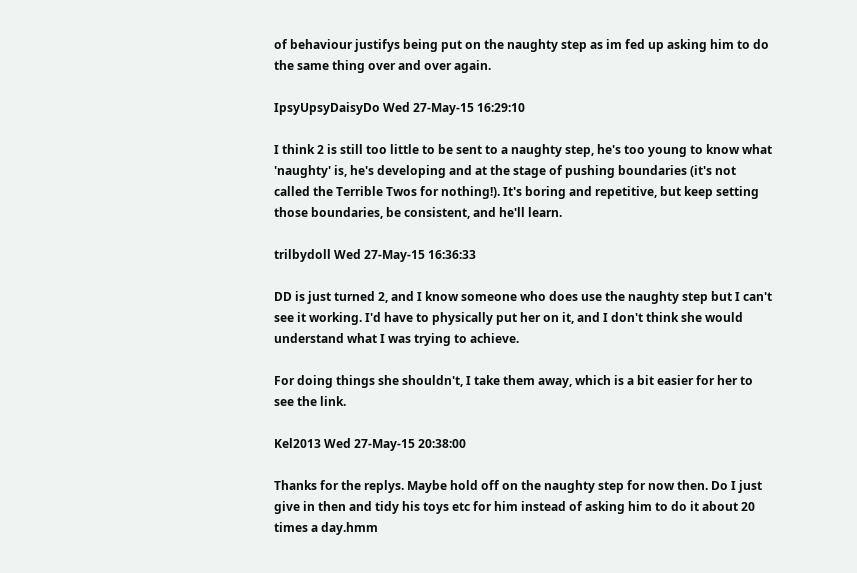of behaviour justifys being put on the naughty step as im fed up asking him to do the same thing over and over again.

IpsyUpsyDaisyDo Wed 27-May-15 16:29:10

I think 2 is still too little to be sent to a naughty step, he's too young to know what 'naughty' is, he's developing and at the stage of pushing boundaries (it's not called the Terrible Twos for nothing!). It's boring and repetitive, but keep setting those boundaries, be consistent, and he'll learn.

trilbydoll Wed 27-May-15 16:36:33

DD is just turned 2, and I know someone who does use the naughty step but I can't see it working. I'd have to physically put her on it, and I don't think she would understand what I was trying to achieve.

For doing things she shouldn't, I take them away, which is a bit easier for her to see the link.

Kel2013 Wed 27-May-15 20:38:00

Thanks for the replys. Maybe hold off on the naughty step for now then. Do I just give in then and tidy his toys etc for him instead of asking him to do it about 20 times a day.hmm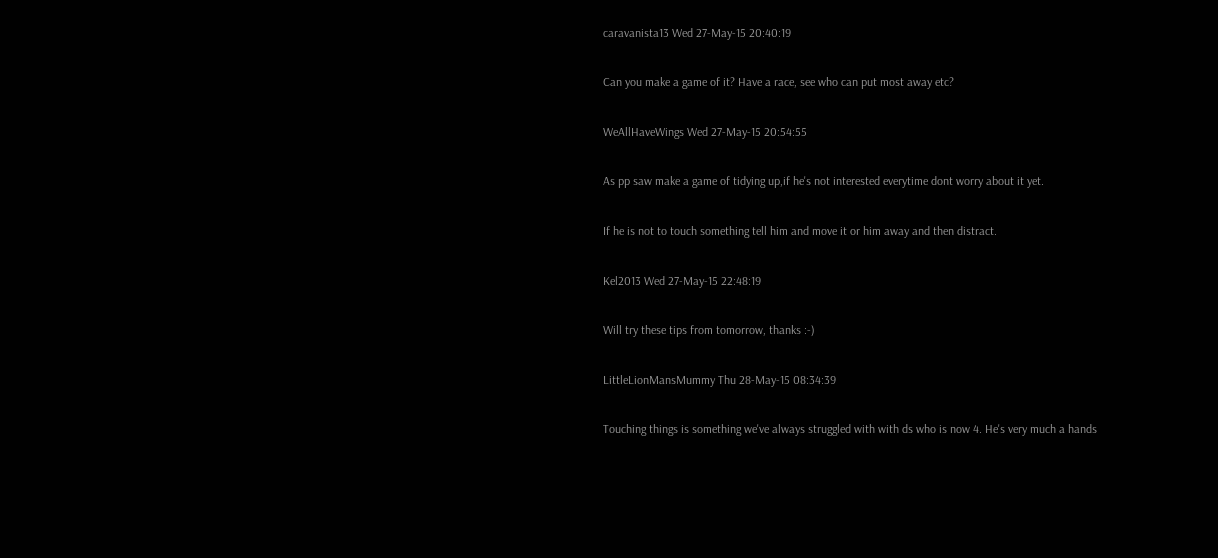caravanista13 Wed 27-May-15 20:40:19

Can you make a game of it? Have a race, see who can put most away etc?

WeAllHaveWings Wed 27-May-15 20:54:55

As pp saw make a game of tidying up,if he's not interested everytime dont worry about it yet.

If he is not to touch something tell him and move it or him away and then distract.

Kel2013 Wed 27-May-15 22:48:19

Will try these tips from tomorrow, thanks :-)

LittleLionMansMummy Thu 28-May-15 08:34:39

Touching things is something we've always struggled with with ds who is now 4. He's very much a hands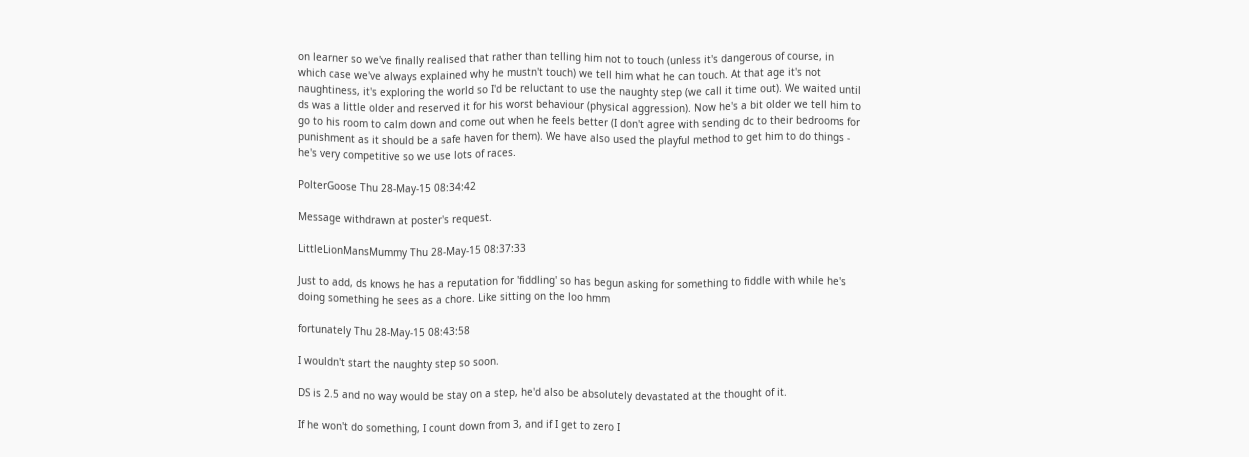on learner so we've finally realised that rather than telling him not to touch (unless it's dangerous of course, in which case we've always explained why he mustn't touch) we tell him what he can touch. At that age it's not naughtiness, it's exploring the world so I'd be reluctant to use the naughty step (we call it time out). We waited until ds was a little older and reserved it for his worst behaviour (physical aggression). Now he's a bit older we tell him to go to his room to calm down and come out when he feels better (I don't agree with sending dc to their bedrooms for punishment as it should be a safe haven for them). We have also used the playful method to get him to do things - he's very competitive so we use lots of races.

PolterGoose Thu 28-May-15 08:34:42

Message withdrawn at poster's request.

LittleLionMansMummy Thu 28-May-15 08:37:33

Just to add, ds knows he has a reputation for 'fiddling' so has begun asking for something to fiddle with while he's doing something he sees as a chore. Like sitting on the loo hmm

fortunately Thu 28-May-15 08:43:58

I wouldn't start the naughty step so soon.

DS is 2.5 and no way would be stay on a step, he'd also be absolutely devastated at the thought of it.

If he won't do something, I count down from 3, and if I get to zero I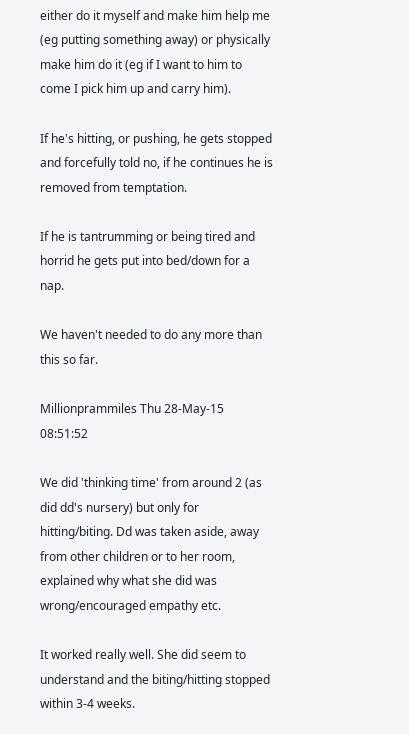either do it myself and make him help me (eg putting something away) or physically make him do it (eg if I want to him to come I pick him up and carry him).

If he's hitting, or pushing, he gets stopped and forcefully told no, if he continues he is removed from temptation.

If he is tantrumming or being tired and horrid he gets put into bed/down for a nap.

We haven't needed to do any more than this so far.

Millionprammiles Thu 28-May-15 08:51:52

We did 'thinking time' from around 2 (as did dd's nursery) but only for hitting/biting. Dd was taken aside, away from other children or to her room, explained why what she did was wrong/encouraged empathy etc.

It worked really well. She did seem to understand and the biting/hitting stopped within 3-4 weeks.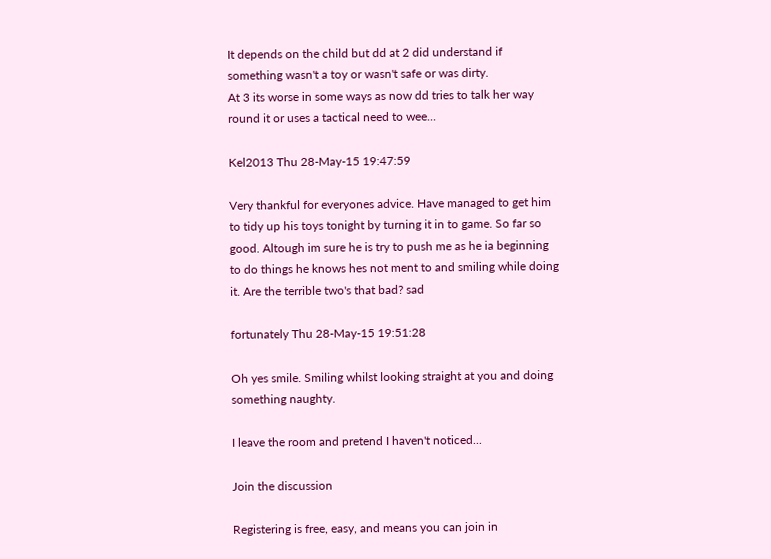It depends on the child but dd at 2 did understand if something wasn't a toy or wasn't safe or was dirty.
At 3 its worse in some ways as now dd tries to talk her way round it or uses a tactical need to wee...

Kel2013 Thu 28-May-15 19:47:59

Very thankful for everyones advice. Have managed to get him to tidy up his toys tonight by turning it in to game. So far so good. Altough im sure he is try to push me as he ia beginning to do things he knows hes not ment to and smiling while doing it. Are the terrible two's that bad? sad

fortunately Thu 28-May-15 19:51:28

Oh yes smile. Smiling whilst looking straight at you and doing something naughty.

I leave the room and pretend I haven't noticed...

Join the discussion

Registering is free, easy, and means you can join in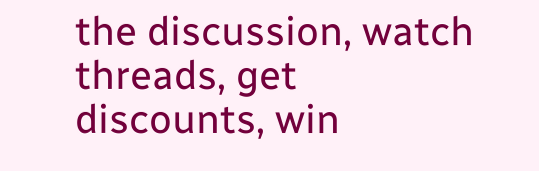the discussion, watch threads, get discounts, win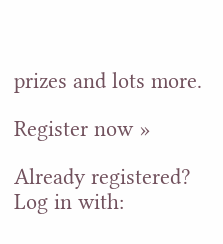prizes and lots more.

Register now »

Already registered? Log in with: